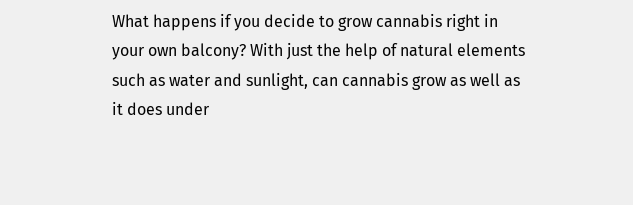What happens if you decide to grow cannabis right in your own balcony? With just the help of natural elements such as water and sunlight, can cannabis grow as well as it does under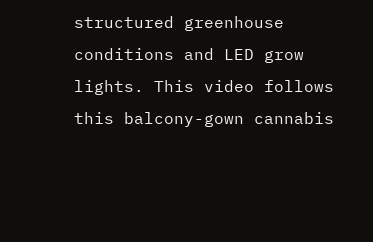structured greenhouse conditions and LED grow lights. This video follows this balcony-gown cannabis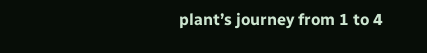plant’s journey from 1 to 4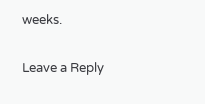weeks.

Leave a Reply